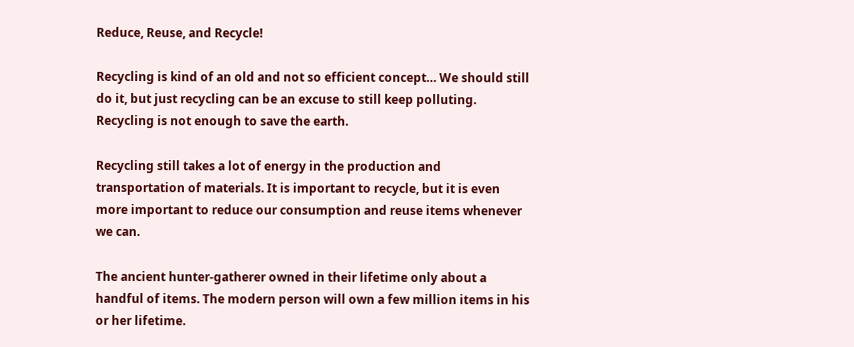Reduce, Reuse, and Recycle!

Recycling is kind of an old and not so efficient concept… We should still do it, but just recycling can be an excuse to still keep polluting. Recycling is not enough to save the earth.

Recycling still takes a lot of energy in the production and transportation of materials. It is important to recycle, but it is even more important to reduce our consumption and reuse items whenever we can.

The ancient hunter-gatherer owned in their lifetime only about a handful of items. The modern person will own a few million items in his or her lifetime.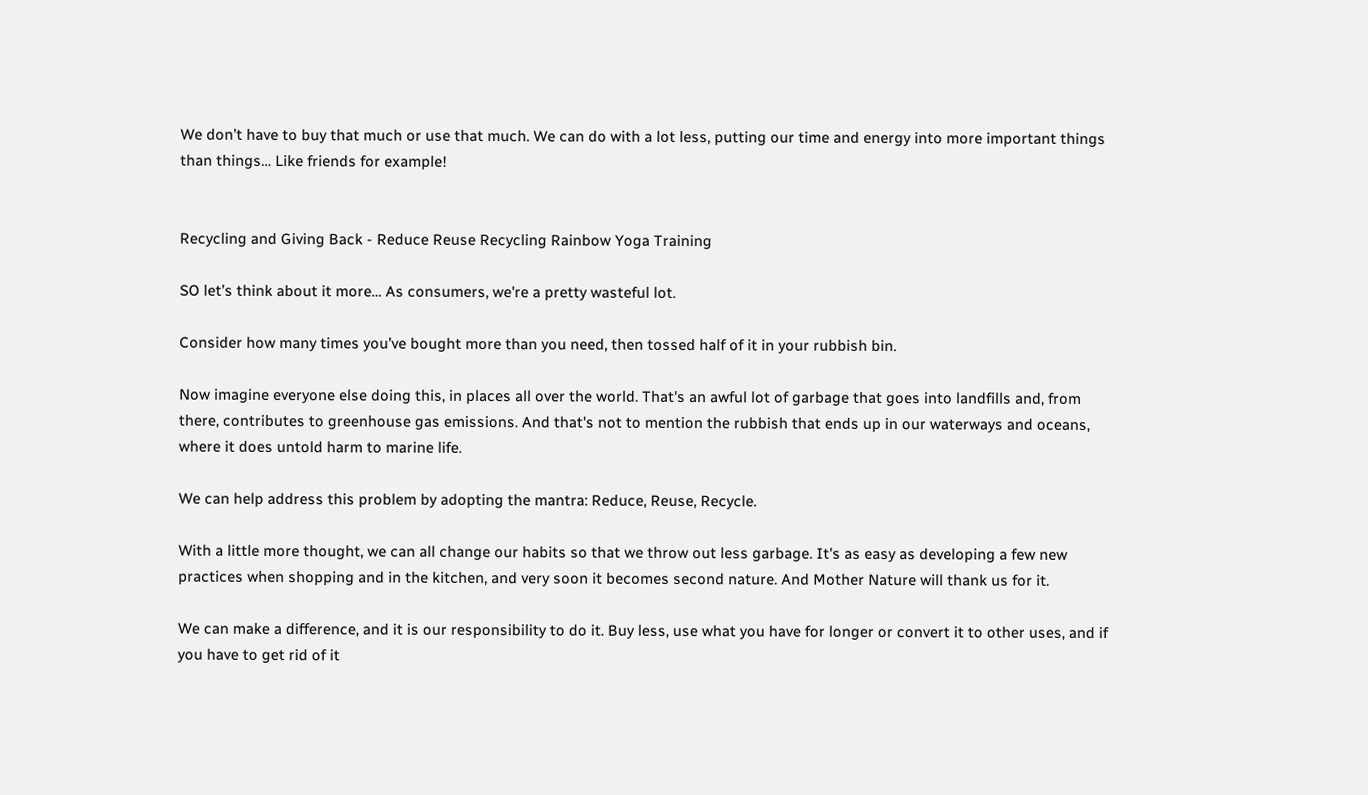We don’t have to buy that much or use that much. We can do with a lot less, putting our time and energy into more important things than things… Like friends for example!


Recycling and Giving Back - Reduce Reuse Recycling Rainbow Yoga Training

SO let’s think about it more… As consumers, we're a pretty wasteful lot.

Consider how many times you’ve bought more than you need, then tossed half of it in your rubbish bin.

Now imagine everyone else doing this, in places all over the world. That's an awful lot of garbage that goes into landfills and, from there, contributes to greenhouse gas emissions. And that's not to mention the rubbish that ends up in our waterways and oceans, where it does untold harm to marine life.

We can help address this problem by adopting the mantra: Reduce, Reuse, Recycle.

With a little more thought, we can all change our habits so that we throw out less garbage. It's as easy as developing a few new practices when shopping and in the kitchen, and very soon it becomes second nature. And Mother Nature will thank us for it.

We can make a difference, and it is our responsibility to do it. Buy less, use what you have for longer or convert it to other uses, and if you have to get rid of it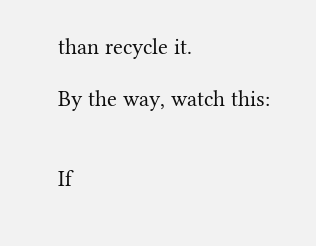than recycle it.

By the way, watch this:


If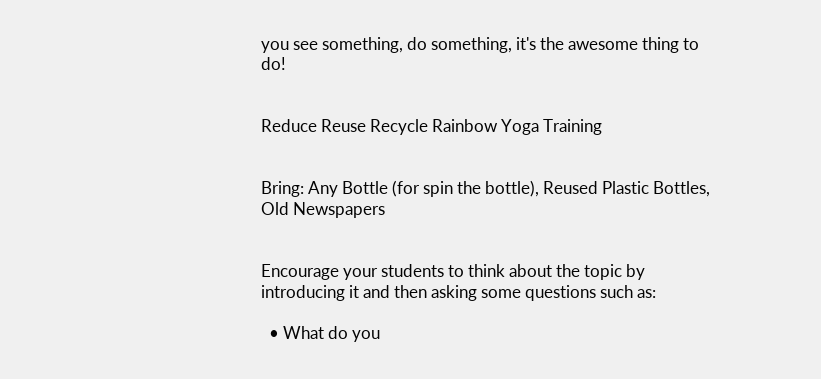you see something, do something, it's the awesome thing to do!


Reduce Reuse Recycle Rainbow Yoga Training


Bring: Any Bottle (for spin the bottle), Reused Plastic Bottles, Old Newspapers


Encourage your students to think about the topic by introducing it and then asking some questions such as:

  • What do you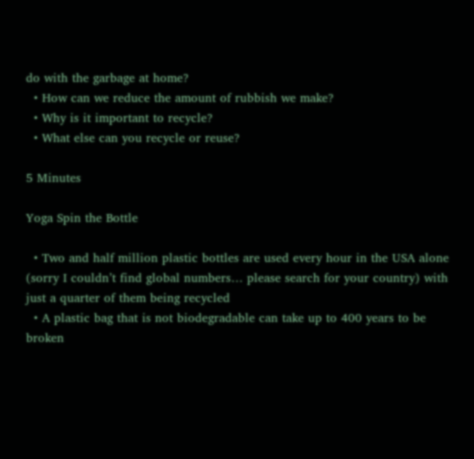do with the garbage at home?
  • How can we reduce the amount of rubbish we make?
  • Why is it important to recycle?
  • What else can you recycle or reuse?

5 Minutes

Yoga Spin the Bottle

  • Two and half million plastic bottles are used every hour in the USA alone (sorry I couldn’t find global numbers… please search for your country) with just a quarter of them being recycled
  • A plastic bag that is not biodegradable can take up to 400 years to be broken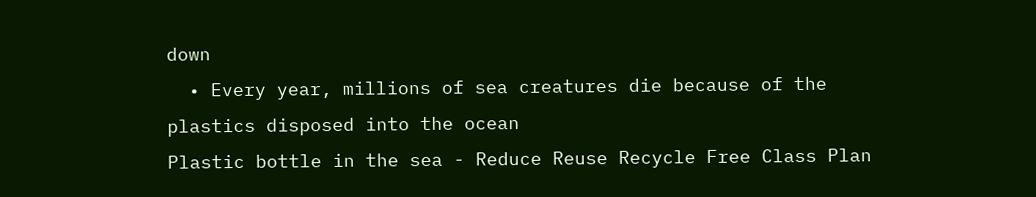down
  • Every year, millions of sea creatures die because of the plastics disposed into the ocean
Plastic bottle in the sea - Reduce Reuse Recycle Free Class Plan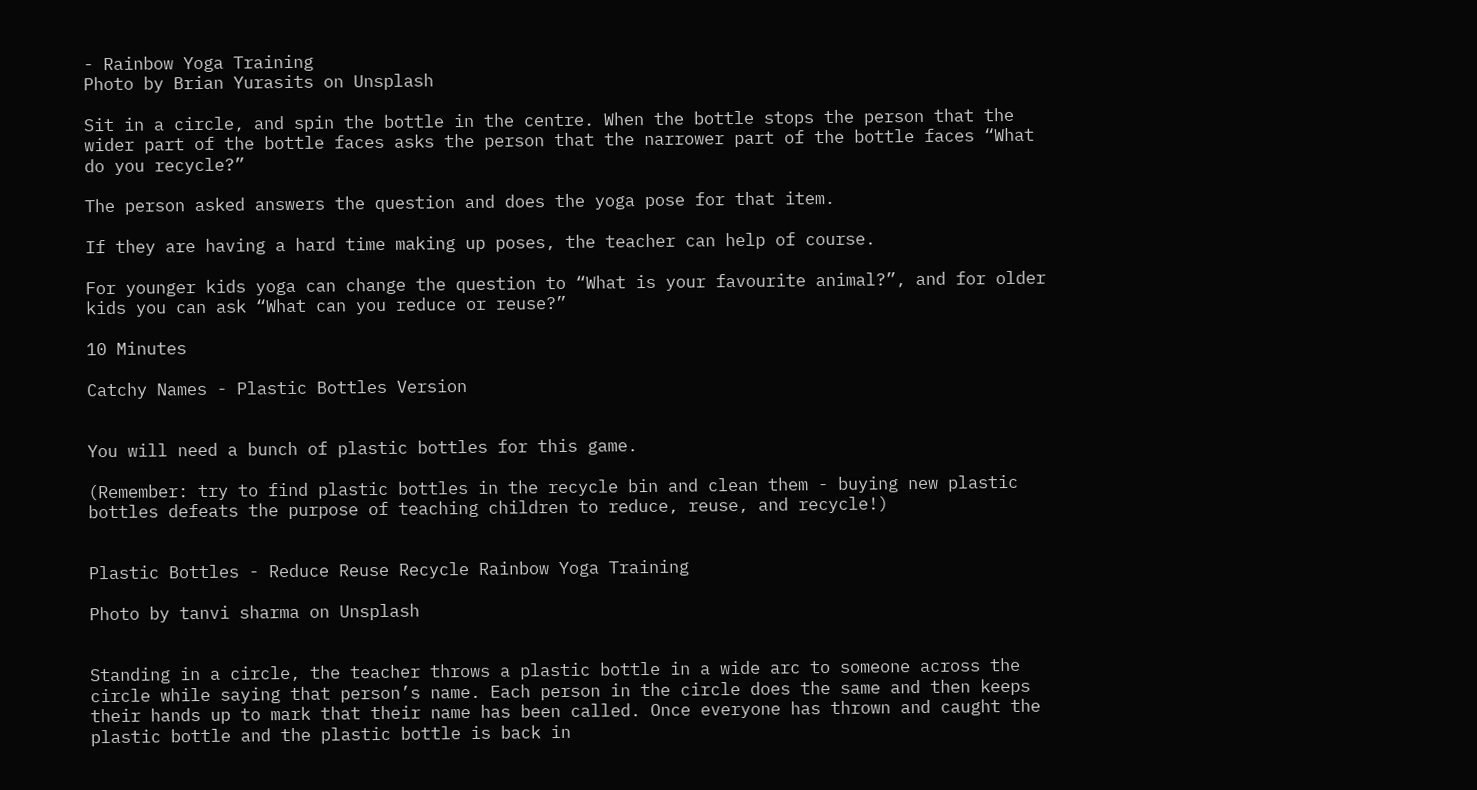- Rainbow Yoga Training
Photo by Brian Yurasits on Unsplash

Sit in a circle, and spin the bottle in the centre. When the bottle stops the person that the wider part of the bottle faces asks the person that the narrower part of the bottle faces “What do you recycle?”

The person asked answers the question and does the yoga pose for that item.

If they are having a hard time making up poses, the teacher can help of course.

For younger kids yoga can change the question to “What is your favourite animal?”, and for older kids you can ask “What can you reduce or reuse?”

10 Minutes

Catchy Names - Plastic Bottles Version


You will need a bunch of plastic bottles for this game.

(Remember: try to find plastic bottles in the recycle bin and clean them - buying new plastic bottles defeats the purpose of teaching children to reduce, reuse, and recycle!)


Plastic Bottles - Reduce Reuse Recycle Rainbow Yoga Training

Photo by tanvi sharma on Unsplash


Standing in a circle, the teacher throws a plastic bottle in a wide arc to someone across the circle while saying that person’s name. Each person in the circle does the same and then keeps their hands up to mark that their name has been called. Once everyone has thrown and caught the plastic bottle and the plastic bottle is back in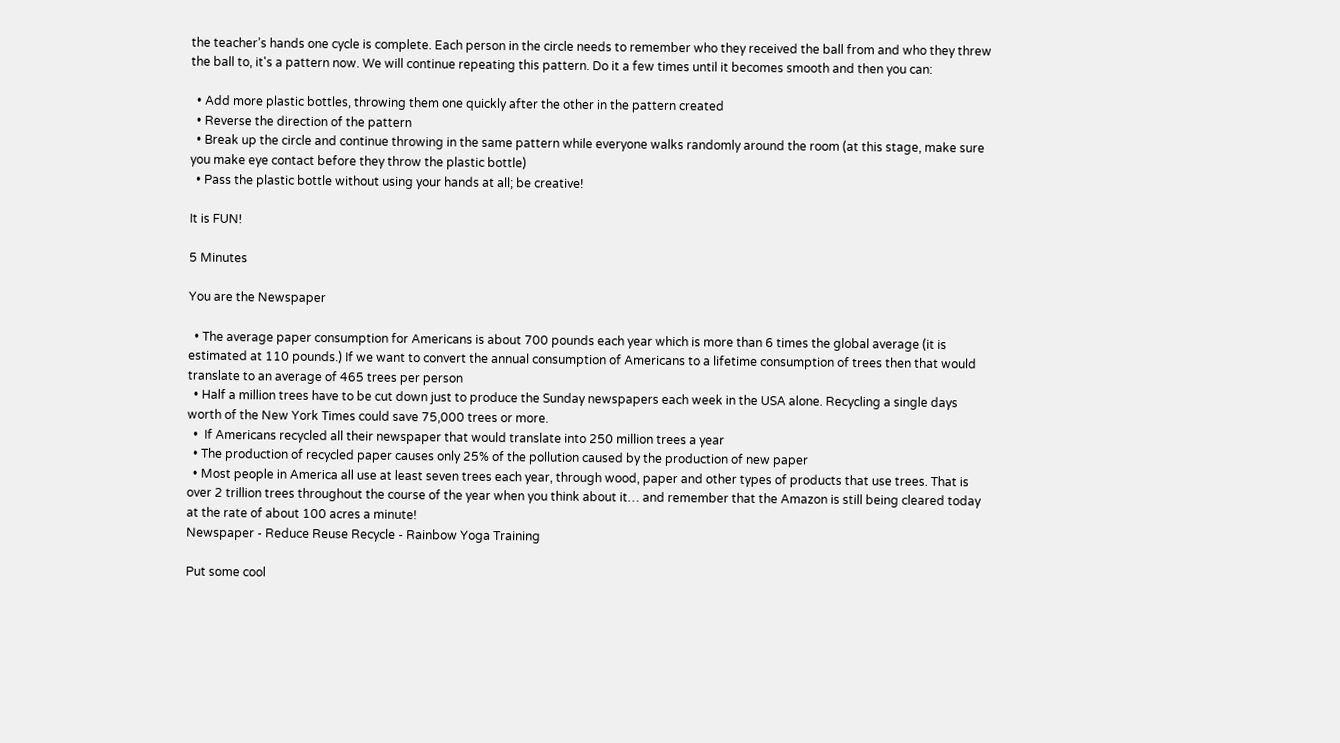the teacher’s hands one cycle is complete. Each person in the circle needs to remember who they received the ball from and who they threw the ball to, it's a pattern now. We will continue repeating this pattern. Do it a few times until it becomes smooth and then you can:

  • Add more plastic bottles, throwing them one quickly after the other in the pattern created
  • Reverse the direction of the pattern
  • Break up the circle and continue throwing in the same pattern while everyone walks randomly around the room (at this stage, make sure you make eye contact before they throw the plastic bottle)
  • Pass the plastic bottle without using your hands at all; be creative!

It is FUN!

5 Minutes

You are the Newspaper

  • The average paper consumption for Americans is about 700 pounds each year which is more than 6 times the global average (it is estimated at 110 pounds.) If we want to convert the annual consumption of Americans to a lifetime consumption of trees then that would translate to an average of 465 trees per person
  • Half a million trees have to be cut down just to produce the Sunday newspapers each week in the USA alone. Recycling a single days worth of the New York Times could save 75,000 trees or more.
  •  If Americans recycled all their newspaper that would translate into 250 million trees a year
  • The production of recycled paper causes only 25% of the pollution caused by the production of new paper
  • Most people in America all use at least seven trees each year, through wood, paper and other types of products that use trees. That is over 2 trillion trees throughout the course of the year when you think about it… and remember that the Amazon is still being cleared today at the rate of about 100 acres a minute!
Newspaper - Reduce Reuse Recycle - Rainbow Yoga Training

Put some cool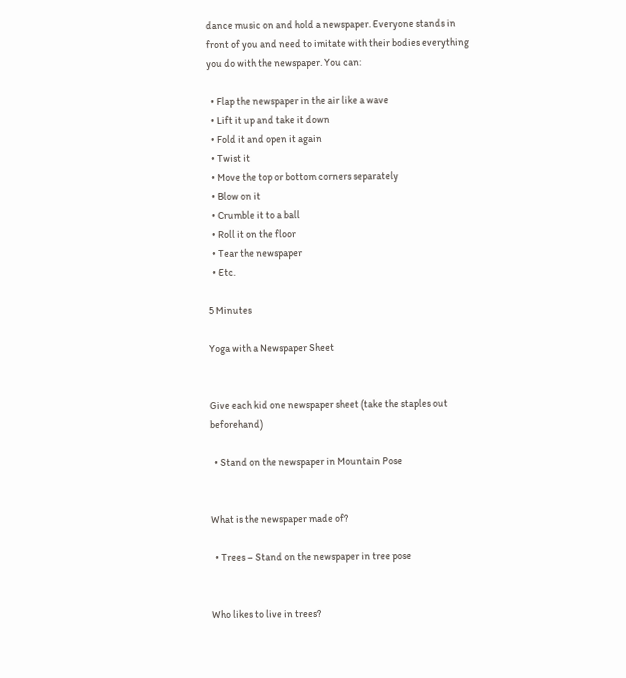dance music on and hold a newspaper. Everyone stands in front of you and need to imitate with their bodies everything you do with the newspaper. You can:

  • Flap the newspaper in the air like a wave
  • Lift it up and take it down
  • Fold it and open it again
  • Twist it
  • Move the top or bottom corners separately
  • Blow on it
  • Crumble it to a ball
  • Roll it on the floor
  • Tear the newspaper
  • Etc.

5 Minutes

Yoga with a Newspaper Sheet


Give each kid one newspaper sheet (take the staples out beforehand)

  • Stand on the newspaper in Mountain Pose


What is the newspaper made of?

  • Trees – Stand on the newspaper in tree pose


Who likes to live in trees?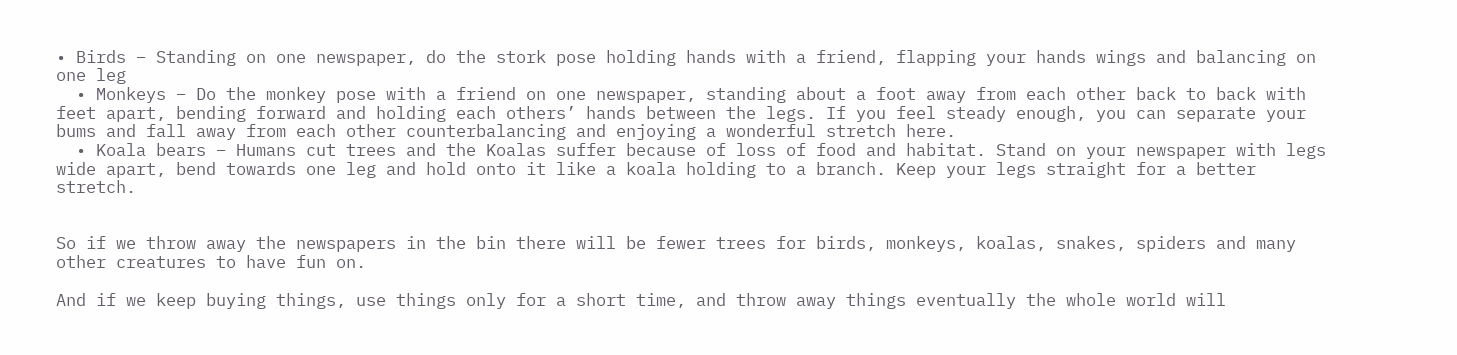• Birds – Standing on one newspaper, do the stork pose holding hands with a friend, flapping your hands wings and balancing on one leg
  • Monkeys – Do the monkey pose with a friend on one newspaper, standing about a foot away from each other back to back with feet apart, bending forward and holding each others’ hands between the legs. If you feel steady enough, you can separate your bums and fall away from each other counterbalancing and enjoying a wonderful stretch here.
  • Koala bears – Humans cut trees and the Koalas suffer because of loss of food and habitat. Stand on your newspaper with legs wide apart, bend towards one leg and hold onto it like a koala holding to a branch. Keep your legs straight for a better stretch.


So if we throw away the newspapers in the bin there will be fewer trees for birds, monkeys, koalas, snakes, spiders and many other creatures to have fun on.

And if we keep buying things, use things only for a short time, and throw away things eventually the whole world will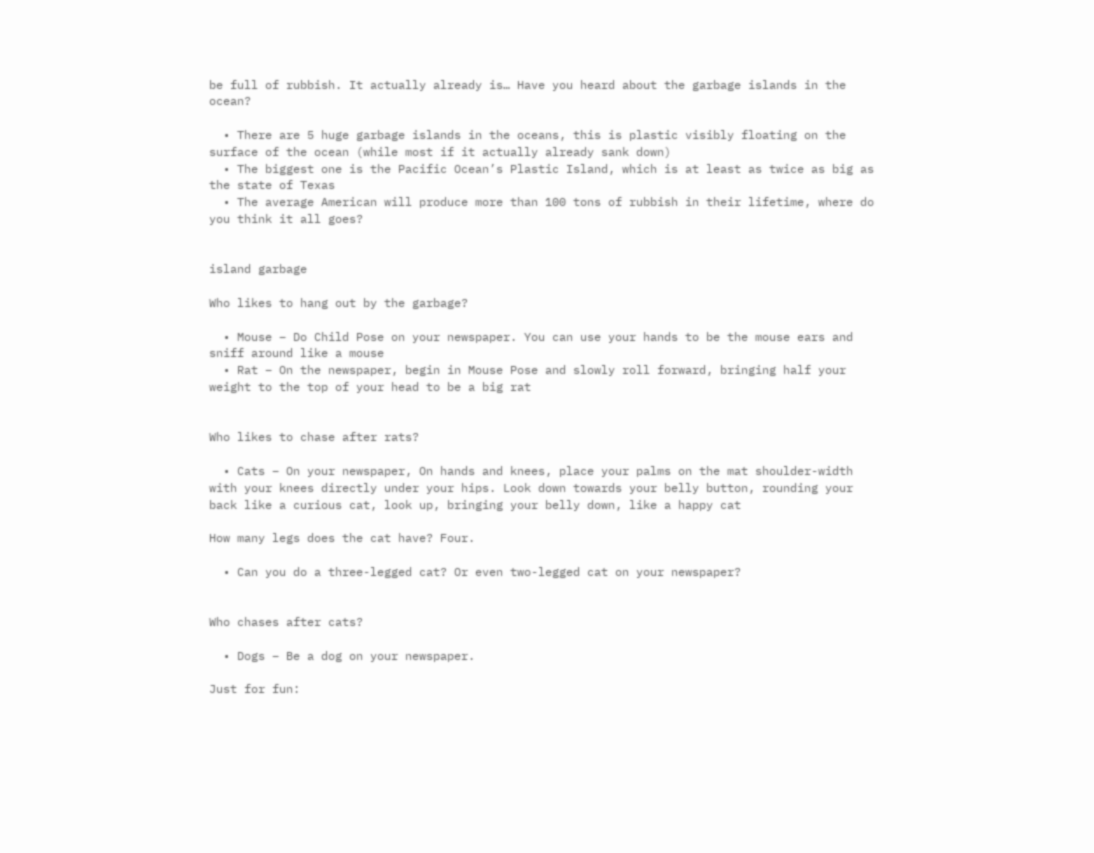be full of rubbish. It actually already is… Have you heard about the garbage islands in the ocean?

  • There are 5 huge garbage islands in the oceans, this is plastic visibly floating on the surface of the ocean (while most if it actually already sank down)
  • The biggest one is the Pacific Ocean’s Plastic Island, which is at least as twice as big as the state of Texas
  • The average American will produce more than 100 tons of rubbish in their lifetime, where do you think it all goes?


island garbage

Who likes to hang out by the garbage?

  • Mouse – Do Child Pose on your newspaper. You can use your hands to be the mouse ears and sniff around like a mouse
  • Rat – On the newspaper, begin in Mouse Pose and slowly roll forward, bringing half your weight to the top of your head to be a big rat


Who likes to chase after rats?

  • Cats – On your newspaper, On hands and knees, place your palms on the mat shoulder-width with your knees directly under your hips. Look down towards your belly button, rounding your back like a curious cat, look up, bringing your belly down, like a happy cat

How many legs does the cat have? Four.

  • Can you do a three-legged cat? Or even two-legged cat on your newspaper?


Who chases after cats?

  • Dogs – Be a dog on your newspaper.

Just for fun: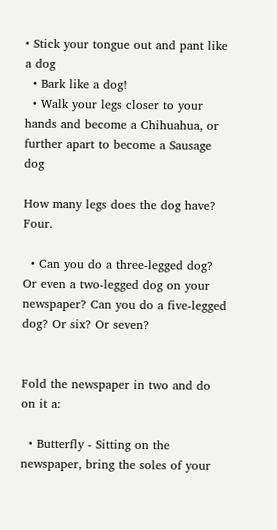• Stick your tongue out and pant like a dog
  • Bark like a dog!
  • Walk your legs closer to your hands and become a Chihuahua, or further apart to become a Sausage dog

How many legs does the dog have? Four.

  • Can you do a three-legged dog? Or even a two-legged dog on your newspaper? Can you do a five-legged dog? Or six? Or seven?


Fold the newspaper in two and do on it a:

  • Butterfly - Sitting on the newspaper, bring the soles of your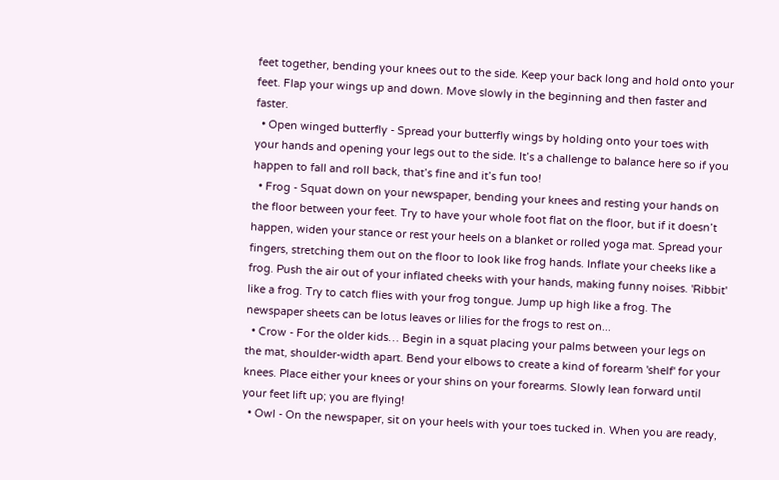feet together, bending your knees out to the side. Keep your back long and hold onto your feet. Flap your wings up and down. Move slowly in the beginning and then faster and faster.
  • Open winged butterfly - Spread your butterfly wings by holding onto your toes with your hands and opening your legs out to the side. It’s a challenge to balance here so if you happen to fall and roll back, that’s fine and it’s fun too!
  • Frog - Squat down on your newspaper, bending your knees and resting your hands on the floor between your feet. Try to have your whole foot flat on the floor, but if it doesn’t happen, widen your stance or rest your heels on a blanket or rolled yoga mat. Spread your fingers, stretching them out on the floor to look like frog hands. Inflate your cheeks like a frog. Push the air out of your inflated cheeks with your hands, making funny noises. 'Ribbit' like a frog. Try to catch flies with your frog tongue. Jump up high like a frog. The newspaper sheets can be lotus leaves or lilies for the frogs to rest on...
  • Crow - For the older kids… Begin in a squat placing your palms between your legs on the mat, shoulder-width apart. Bend your elbows to create a kind of forearm 'shelf' for your knees. Place either your knees or your shins on your forearms. Slowly lean forward until your feet lift up; you are flying!
  • Owl - On the newspaper, sit on your heels with your toes tucked in. When you are ready,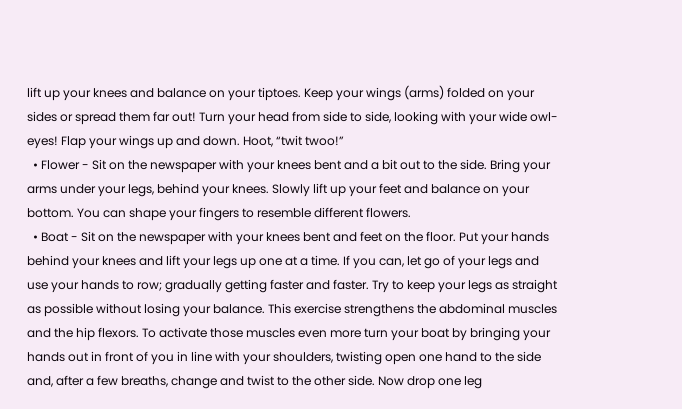lift up your knees and balance on your tiptoes. Keep your wings (arms) folded on your sides or spread them far out! Turn your head from side to side, looking with your wide owl-eyes! Flap your wings up and down. Hoot, “twit twoo!”
  • Flower - Sit on the newspaper with your knees bent and a bit out to the side. Bring your arms under your legs, behind your knees. Slowly lift up your feet and balance on your bottom. You can shape your fingers to resemble different flowers.
  • Boat - Sit on the newspaper with your knees bent and feet on the floor. Put your hands behind your knees and lift your legs up one at a time. If you can, let go of your legs and use your hands to row; gradually getting faster and faster. Try to keep your legs as straight as possible without losing your balance. This exercise strengthens the abdominal muscles and the hip flexors. To activate those muscles even more turn your boat by bringing your hands out in front of you in line with your shoulders, twisting open one hand to the side and, after a few breaths, change and twist to the other side. Now drop one leg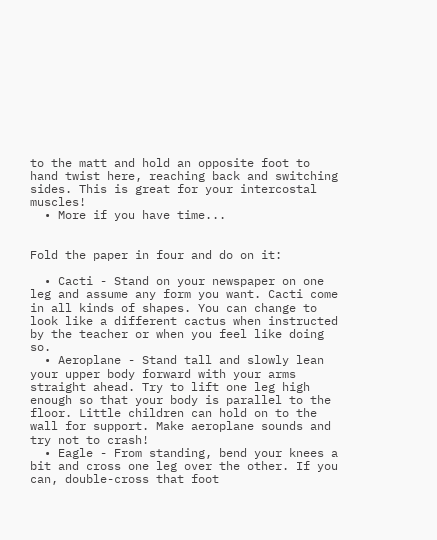to the matt and hold an opposite foot to hand twist here, reaching back and switching sides. This is great for your intercostal muscles!
  • More if you have time...


Fold the paper in four and do on it:

  • Cacti - Stand on your newspaper on one leg and assume any form you want. Cacti come in all kinds of shapes. You can change to look like a different cactus when instructed by the teacher or when you feel like doing so.
  • Aeroplane - Stand tall and slowly lean your upper body forward with your arms straight ahead. Try to lift one leg high enough so that your body is parallel to the floor. Little children can hold on to the wall for support. Make aeroplane sounds and try not to crash!
  • Eagle - From standing, bend your knees a bit and cross one leg over the other. If you can, double-cross that foot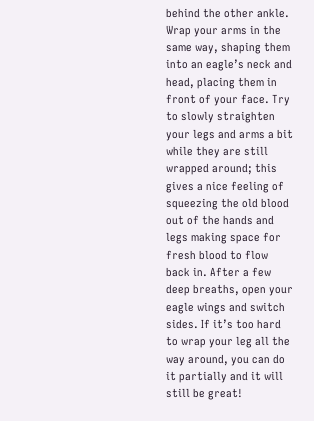behind the other ankle. Wrap your arms in the same way, shaping them into an eagle’s neck and head, placing them in front of your face. Try to slowly straighten your legs and arms a bit while they are still wrapped around; this gives a nice feeling of squeezing the old blood out of the hands and legs making space for fresh blood to flow back in. After a few deep breaths, open your eagle wings and switch sides. If it’s too hard to wrap your leg all the way around, you can do it partially and it will still be great!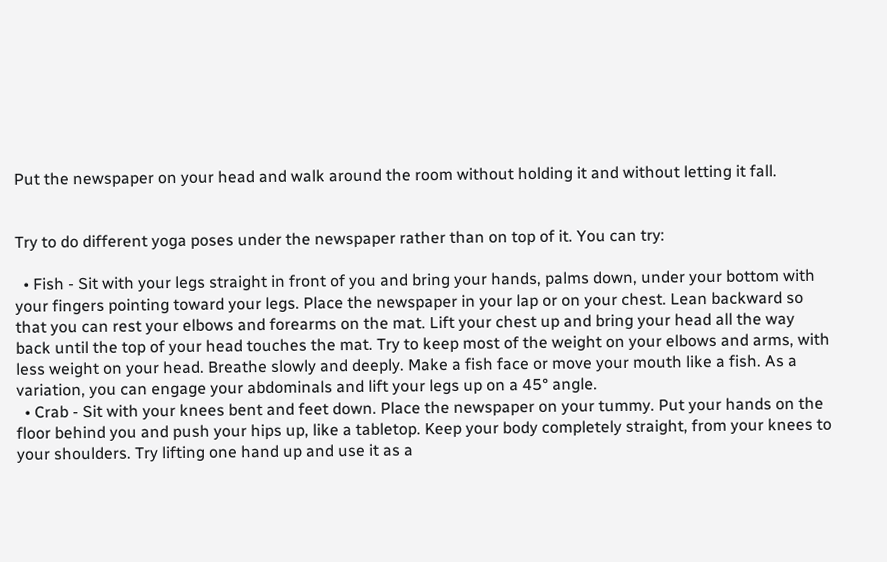Put the newspaper on your head and walk around the room without holding it and without letting it fall.


Try to do different yoga poses under the newspaper rather than on top of it. You can try:

  • Fish - Sit with your legs straight in front of you and bring your hands, palms down, under your bottom with your fingers pointing toward your legs. Place the newspaper in your lap or on your chest. Lean backward so that you can rest your elbows and forearms on the mat. Lift your chest up and bring your head all the way back until the top of your head touches the mat. Try to keep most of the weight on your elbows and arms, with less weight on your head. Breathe slowly and deeply. Make a fish face or move your mouth like a fish. As a variation, you can engage your abdominals and lift your legs up on a 45° angle.
  • Crab - Sit with your knees bent and feet down. Place the newspaper on your tummy. Put your hands on the floor behind you and push your hips up, like a tabletop. Keep your body completely straight, from your knees to your shoulders. Try lifting one hand up and use it as a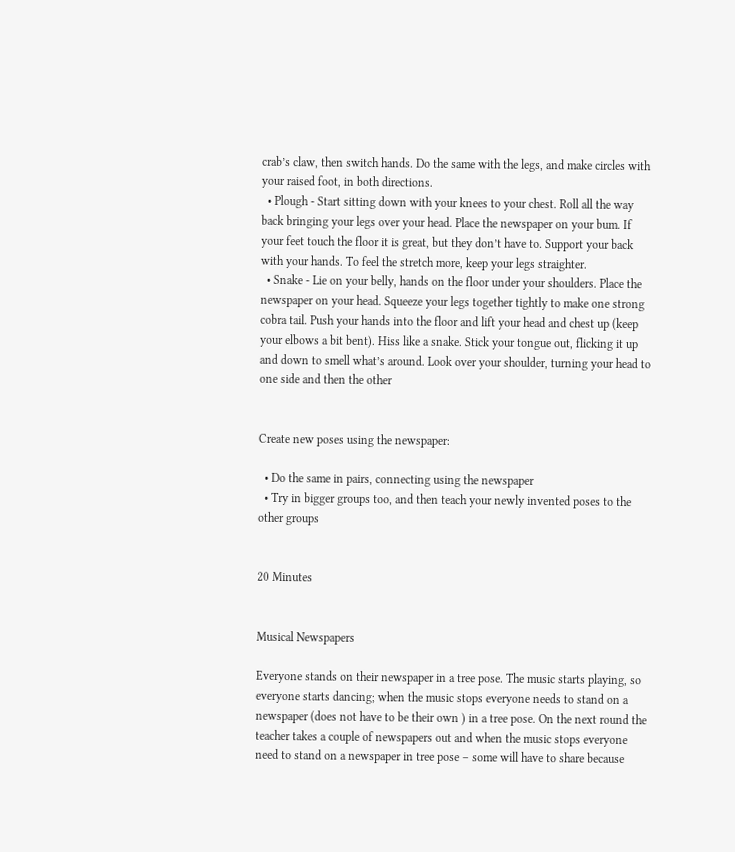crab’s claw, then switch hands. Do the same with the legs, and make circles with your raised foot, in both directions.
  • Plough - Start sitting down with your knees to your chest. Roll all the way back bringing your legs over your head. Place the newspaper on your bum. If your feet touch the floor it is great, but they don’t have to. Support your back with your hands. To feel the stretch more, keep your legs straighter.
  • Snake - Lie on your belly, hands on the floor under your shoulders. Place the newspaper on your head. Squeeze your legs together tightly to make one strong cobra tail. Push your hands into the floor and lift your head and chest up (keep your elbows a bit bent). Hiss like a snake. Stick your tongue out, flicking it up and down to smell what’s around. Look over your shoulder, turning your head to one side and then the other


Create new poses using the newspaper:

  • Do the same in pairs, connecting using the newspaper
  • Try in bigger groups too, and then teach your newly invented poses to the other groups


20 Minutes


Musical Newspapers

Everyone stands on their newspaper in a tree pose. The music starts playing, so everyone starts dancing; when the music stops everyone needs to stand on a newspaper (does not have to be their own ) in a tree pose. On the next round the teacher takes a couple of newspapers out and when the music stops everyone need to stand on a newspaper in tree pose – some will have to share because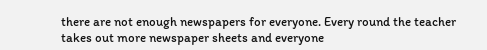there are not enough newspapers for everyone. Every round the teacher takes out more newspaper sheets and everyone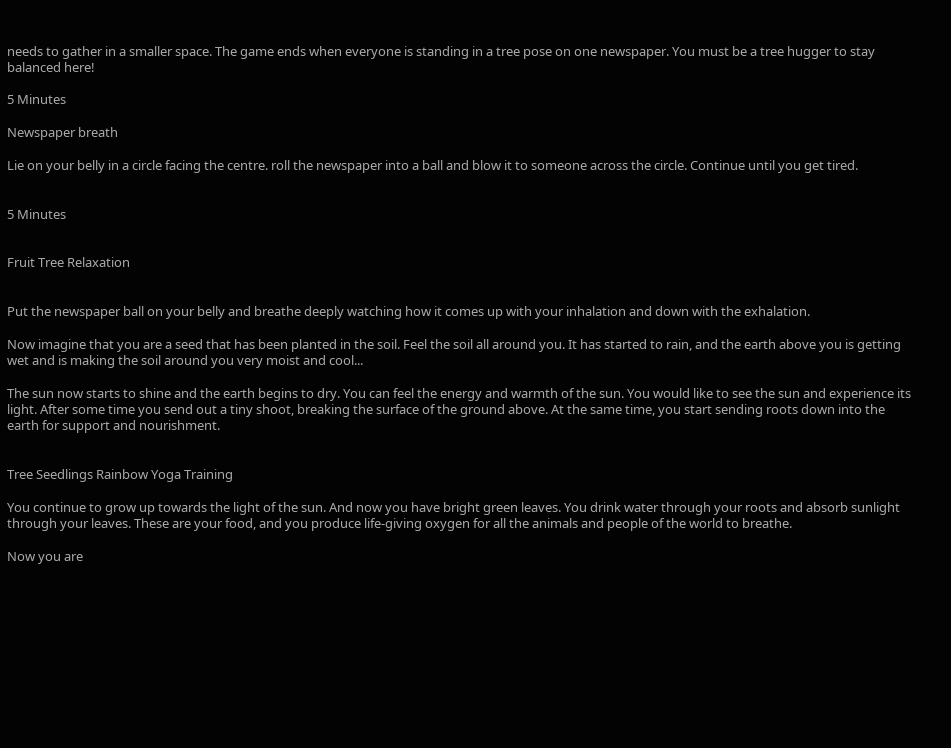needs to gather in a smaller space. The game ends when everyone is standing in a tree pose on one newspaper. You must be a tree hugger to stay balanced here!

5 Minutes

Newspaper breath

Lie on your belly in a circle facing the centre. roll the newspaper into a ball and blow it to someone across the circle. Continue until you get tired.


5 Minutes


Fruit Tree Relaxation


Put the newspaper ball on your belly and breathe deeply watching how it comes up with your inhalation and down with the exhalation.

Now imagine that you are a seed that has been planted in the soil. Feel the soil all around you. It has started to rain, and the earth above you is getting wet and is making the soil around you very moist and cool...

The sun now starts to shine and the earth begins to dry. You can feel the energy and warmth of the sun. You would like to see the sun and experience its light. After some time you send out a tiny shoot, breaking the surface of the ground above. At the same time, you start sending roots down into the earth for support and nourishment.


Tree Seedlings Rainbow Yoga Training

You continue to grow up towards the light of the sun. And now you have bright green leaves. You drink water through your roots and absorb sunlight through your leaves. These are your food, and you produce life-giving oxygen for all the animals and people of the world to breathe.

Now you are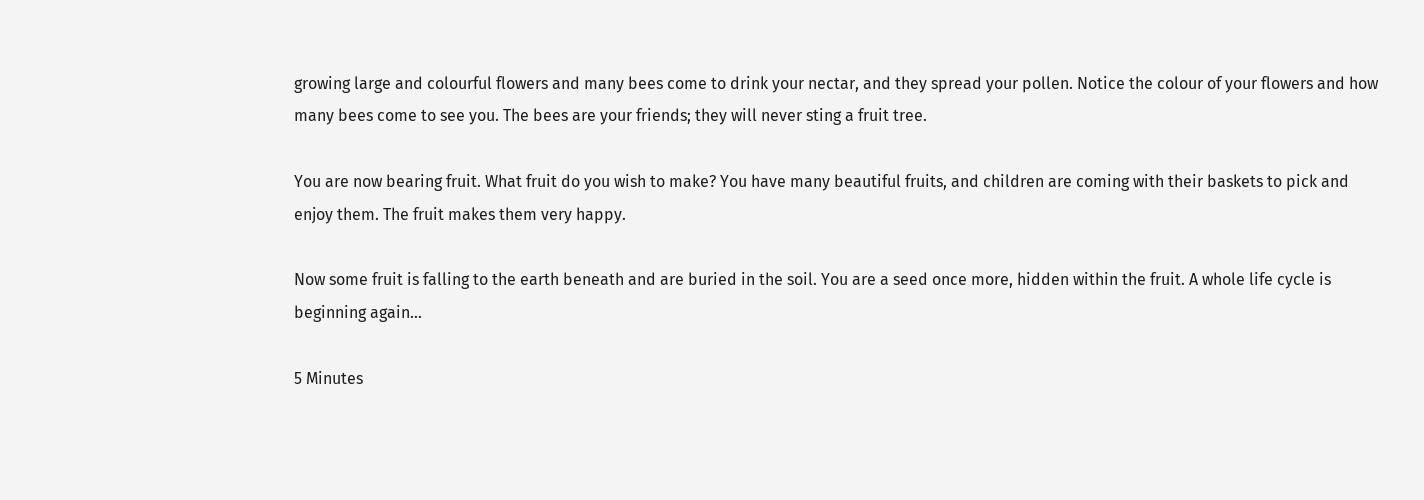growing large and colourful flowers and many bees come to drink your nectar, and they spread your pollen. Notice the colour of your flowers and how many bees come to see you. The bees are your friends; they will never sting a fruit tree.

You are now bearing fruit. What fruit do you wish to make? You have many beautiful fruits, and children are coming with their baskets to pick and enjoy them. The fruit makes them very happy.

Now some fruit is falling to the earth beneath and are buried in the soil. You are a seed once more, hidden within the fruit. A whole life cycle is beginning again…

5 Minutes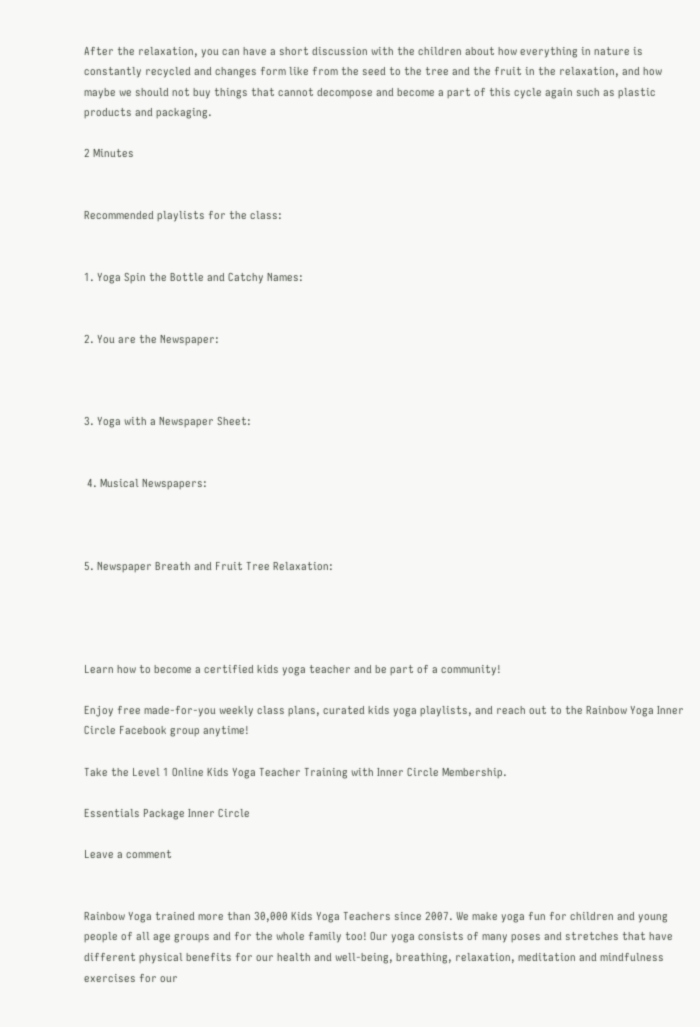After the relaxation, you can have a short discussion with the children about how everything in nature is constantly recycled and changes form like from the seed to the tree and the fruit in the relaxation, and how maybe we should not buy things that cannot decompose and become a part of this cycle again such as plastic products and packaging.

2 Minutes


Recommended playlists for the class:


1. Yoga Spin the Bottle and Catchy Names:


2. You are the Newspaper:



3. Yoga with a Newspaper Sheet:


 4. Musical Newspapers:



5. Newspaper Breath and Fruit Tree Relaxation:




Learn how to become a certified kids yoga teacher and be part of a community!

Enjoy free made-for-you weekly class plans, curated kids yoga playlists, and reach out to the Rainbow Yoga Inner Circle Facebook group anytime!

Take the Level 1 Online Kids Yoga Teacher Training with Inner Circle Membership.

Essentials Package Inner Circle

Leave a comment


Rainbow Yoga trained more than 30,000 Kids Yoga Teachers since 2007. We make yoga fun for children and young people of all age groups and for the whole family too! Our yoga consists of many poses and stretches that have different physical benefits for our health and well-being, breathing, relaxation, meditation and mindfulness exercises for our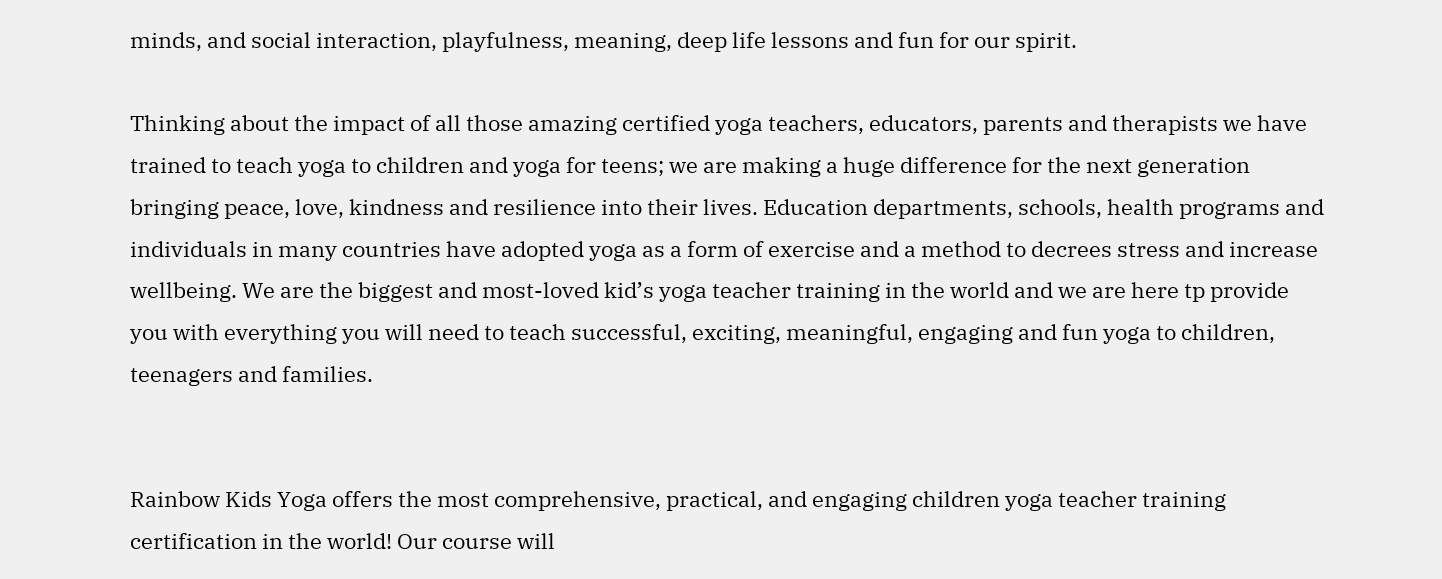minds, and social interaction, playfulness, meaning, deep life lessons and fun for our spirit.

Thinking about the impact of all those amazing certified yoga teachers, educators, parents and therapists we have trained to teach yoga to children and yoga for teens; we are making a huge difference for the next generation bringing peace, love, kindness and resilience into their lives. Education departments, schools, health programs and individuals in many countries have adopted yoga as a form of exercise and a method to decrees stress and increase wellbeing. We are the biggest and most-loved kid’s yoga teacher training in the world and we are here tp provide you with everything you will need to teach successful, exciting, meaningful, engaging and fun yoga to children, teenagers and families.


Rainbow Kids Yoga offers the most comprehensive, practical, and engaging children yoga teacher training certification in the world! Our course will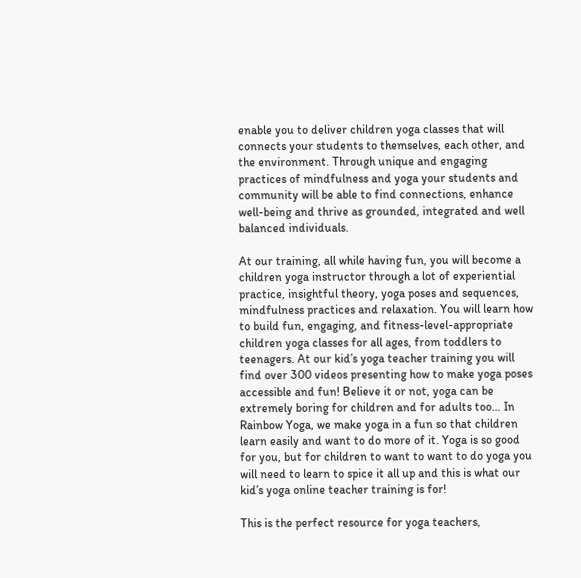enable you to deliver children yoga classes that will connects your students to themselves, each other, and the environment. Through unique and engaging practices of mindfulness and yoga your students and community will be able to find connections, enhance well-being and thrive as grounded, integrated and well balanced individuals.

At our training, all while having fun, you will become a children yoga instructor through a lot of experiential practice, insightful theory, yoga poses and sequences, mindfulness practices and relaxation. You will learn how to build fun, engaging, and fitness-level-appropriate children yoga classes for all ages, from toddlers to teenagers. At our kid’s yoga teacher training you will find over 300 videos presenting how to make yoga poses accessible and fun! Believe it or not, yoga can be extremely boring for children and for adults too… In Rainbow Yoga, we make yoga in a fun so that children learn easily and want to do more of it. Yoga is so good for you, but for children to want to want to do yoga you will need to learn to spice it all up and this is what our kid’s yoga online teacher training is for!

This is the perfect resource for yoga teachers,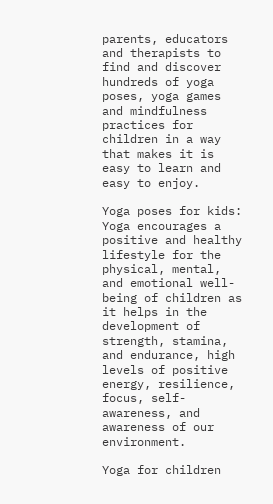parents, educators and therapists to find and discover hundreds of yoga poses, yoga games and mindfulness practices for children in a way that makes it is easy to learn and easy to enjoy.

Yoga poses for kids: Yoga encourages a positive and healthy lifestyle for the physical, mental, and emotional well-being of children as it helps in the development of strength, stamina, and endurance, high levels of positive energy, resilience, focus, self-awareness, and awareness of our environment.

Yoga for children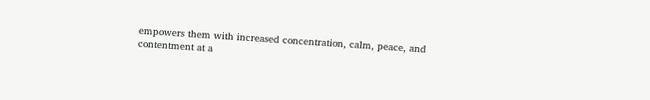empowers them with increased concentration, calm, peace, and contentment at a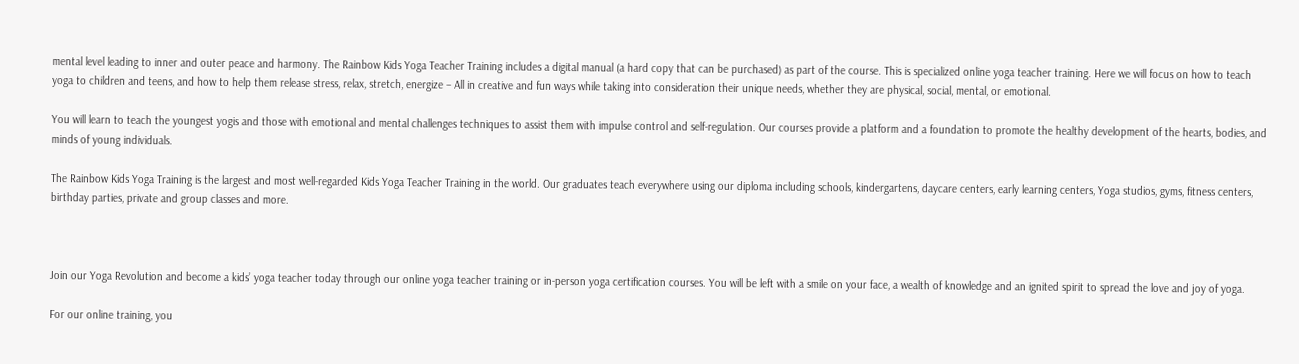mental level leading to inner and outer peace and harmony. The Rainbow Kids Yoga Teacher Training includes a digital manual (a hard copy that can be purchased) as part of the course. This is specialized online yoga teacher training. Here we will focus on how to teach yoga to children and teens, and how to help them release stress, relax, stretch, energize – All in creative and fun ways while taking into consideration their unique needs, whether they are physical, social, mental, or emotional.

You will learn to teach the youngest yogis and those with emotional and mental challenges techniques to assist them with impulse control and self-regulation. Our courses provide a platform and a foundation to promote the healthy development of the hearts, bodies, and minds of young individuals.

The Rainbow Kids Yoga Training is the largest and most well-regarded Kids Yoga Teacher Training in the world. Our graduates teach everywhere using our diploma including schools, kindergartens, daycare centers, early learning centers, Yoga studios, gyms, fitness centers, birthday parties, private and group classes and more.



Join our Yoga Revolution and become a kids’ yoga teacher today through our online yoga teacher training or in-person yoga certification courses. You will be left with a smile on your face, a wealth of knowledge and an ignited spirit to spread the love and joy of yoga.

For our online training, you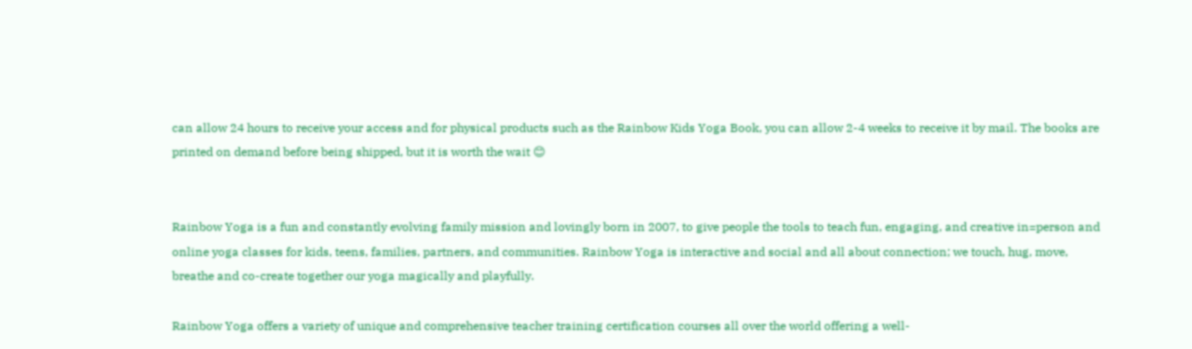can allow 24 hours to receive your access and for physical products such as the Rainbow Kids Yoga Book, you can allow 2-4 weeks to receive it by mail. The books are printed on demand before being shipped, but it is worth the wait 😊


Rainbow Yoga is a fun and constantly evolving family mission and lovingly born in 2007, to give people the tools to teach fun, engaging, and creative in=person and online yoga classes for kids, teens, families, partners, and communities. Rainbow Yoga is interactive and social and all about connection; we touch, hug, move, breathe and co-create together our yoga magically and playfully.

Rainbow Yoga offers a variety of unique and comprehensive teacher training certification courses all over the world offering a well-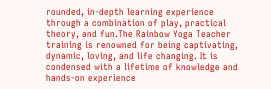rounded, in-depth learning experience through a combination of play, practical theory, and fun.The Rainbow Yoga Teacher training is renowned for being captivating, dynamic, loving, and life changing. It is condensed with a lifetime of knowledge and hands-on experience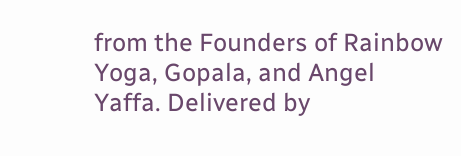from the Founders of Rainbow Yoga, Gopala, and Angel Yaffa. Delivered by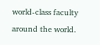world-class faculty around the world.